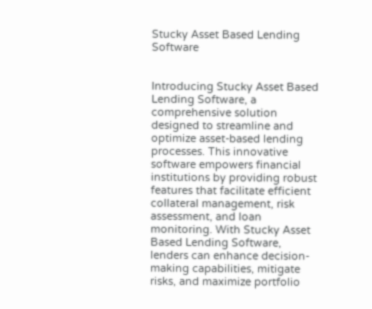Stucky Asset Based Lending Software


Introducing Stucky Asset Based Lending Software, a comprehensive solution designed to streamline and optimize asset-based lending processes. This innovative software empowers financial institutions by providing robust features that facilitate efficient collateral management, risk assessment, and loan monitoring. With Stucky Asset Based Lending Software, lenders can enhance decision-making capabilities, mitigate risks, and maximize portfolio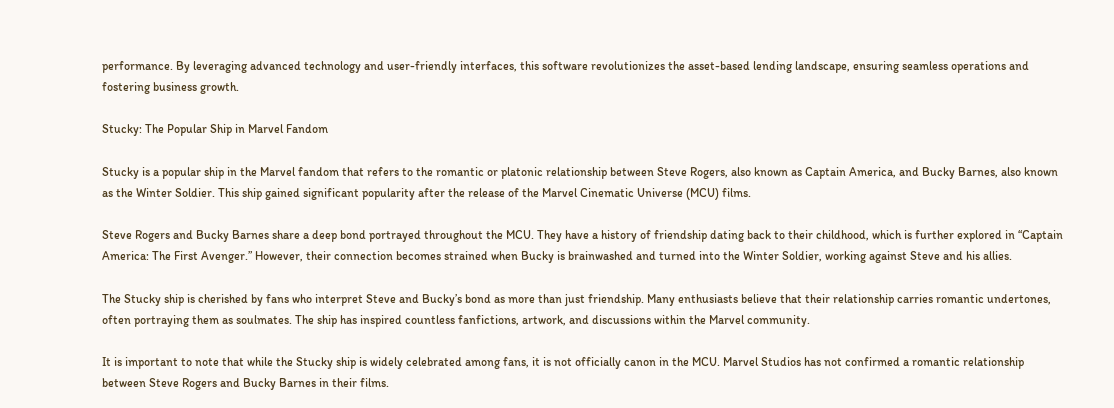performance. By leveraging advanced technology and user-friendly interfaces, this software revolutionizes the asset-based lending landscape, ensuring seamless operations and fostering business growth.

Stucky: The Popular Ship in Marvel Fandom

Stucky is a popular ship in the Marvel fandom that refers to the romantic or platonic relationship between Steve Rogers, also known as Captain America, and Bucky Barnes, also known as the Winter Soldier. This ship gained significant popularity after the release of the Marvel Cinematic Universe (MCU) films.

Steve Rogers and Bucky Barnes share a deep bond portrayed throughout the MCU. They have a history of friendship dating back to their childhood, which is further explored in “Captain America: The First Avenger.” However, their connection becomes strained when Bucky is brainwashed and turned into the Winter Soldier, working against Steve and his allies.

The Stucky ship is cherished by fans who interpret Steve and Bucky’s bond as more than just friendship. Many enthusiasts believe that their relationship carries romantic undertones, often portraying them as soulmates. The ship has inspired countless fanfictions, artwork, and discussions within the Marvel community.

It is important to note that while the Stucky ship is widely celebrated among fans, it is not officially canon in the MCU. Marvel Studios has not confirmed a romantic relationship between Steve Rogers and Bucky Barnes in their films.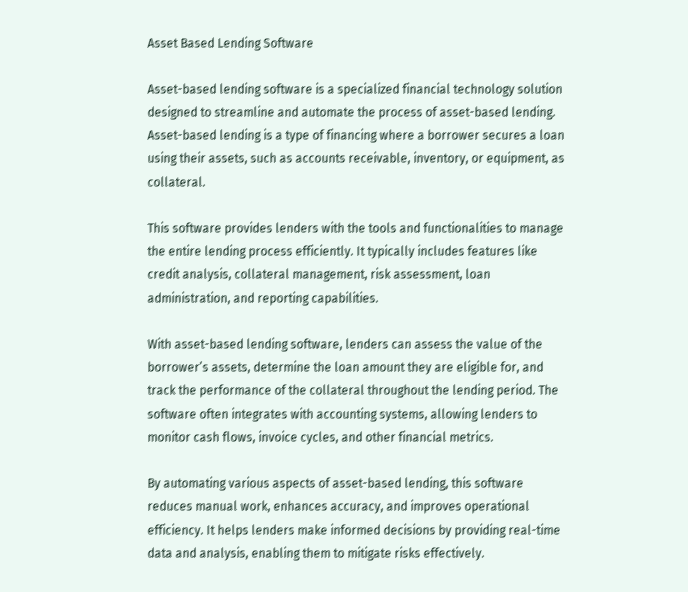Asset Based Lending Software

Asset-based lending software is a specialized financial technology solution designed to streamline and automate the process of asset-based lending. Asset-based lending is a type of financing where a borrower secures a loan using their assets, such as accounts receivable, inventory, or equipment, as collateral.

This software provides lenders with the tools and functionalities to manage the entire lending process efficiently. It typically includes features like credit analysis, collateral management, risk assessment, loan administration, and reporting capabilities.

With asset-based lending software, lenders can assess the value of the borrower’s assets, determine the loan amount they are eligible for, and track the performance of the collateral throughout the lending period. The software often integrates with accounting systems, allowing lenders to monitor cash flows, invoice cycles, and other financial metrics.

By automating various aspects of asset-based lending, this software reduces manual work, enhances accuracy, and improves operational efficiency. It helps lenders make informed decisions by providing real-time data and analysis, enabling them to mitigate risks effectively.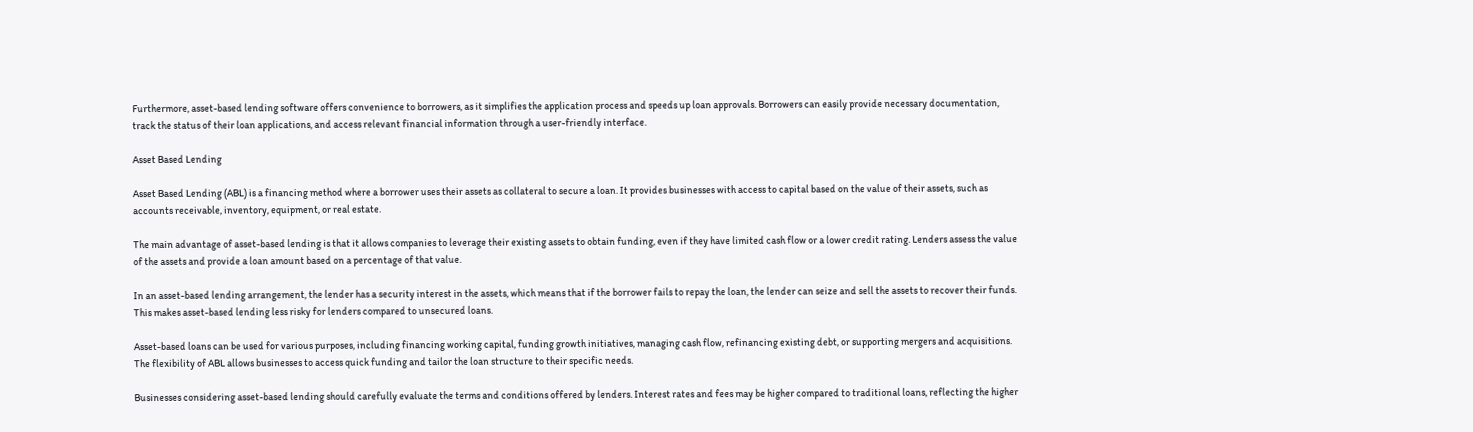Furthermore, asset-based lending software offers convenience to borrowers, as it simplifies the application process and speeds up loan approvals. Borrowers can easily provide necessary documentation, track the status of their loan applications, and access relevant financial information through a user-friendly interface.

Asset Based Lending

Asset Based Lending (ABL) is a financing method where a borrower uses their assets as collateral to secure a loan. It provides businesses with access to capital based on the value of their assets, such as accounts receivable, inventory, equipment, or real estate.

The main advantage of asset-based lending is that it allows companies to leverage their existing assets to obtain funding, even if they have limited cash flow or a lower credit rating. Lenders assess the value of the assets and provide a loan amount based on a percentage of that value.

In an asset-based lending arrangement, the lender has a security interest in the assets, which means that if the borrower fails to repay the loan, the lender can seize and sell the assets to recover their funds. This makes asset-based lending less risky for lenders compared to unsecured loans.

Asset-based loans can be used for various purposes, including financing working capital, funding growth initiatives, managing cash flow, refinancing existing debt, or supporting mergers and acquisitions. The flexibility of ABL allows businesses to access quick funding and tailor the loan structure to their specific needs.

Businesses considering asset-based lending should carefully evaluate the terms and conditions offered by lenders. Interest rates and fees may be higher compared to traditional loans, reflecting the higher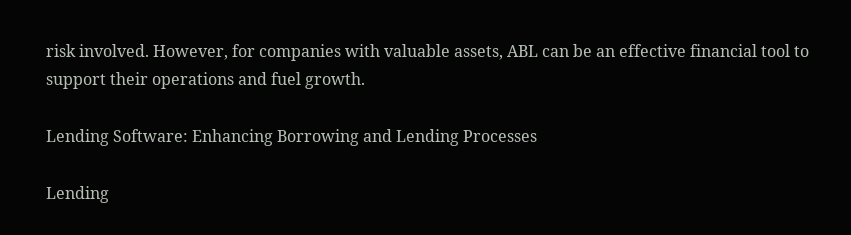risk involved. However, for companies with valuable assets, ABL can be an effective financial tool to support their operations and fuel growth.

Lending Software: Enhancing Borrowing and Lending Processes

Lending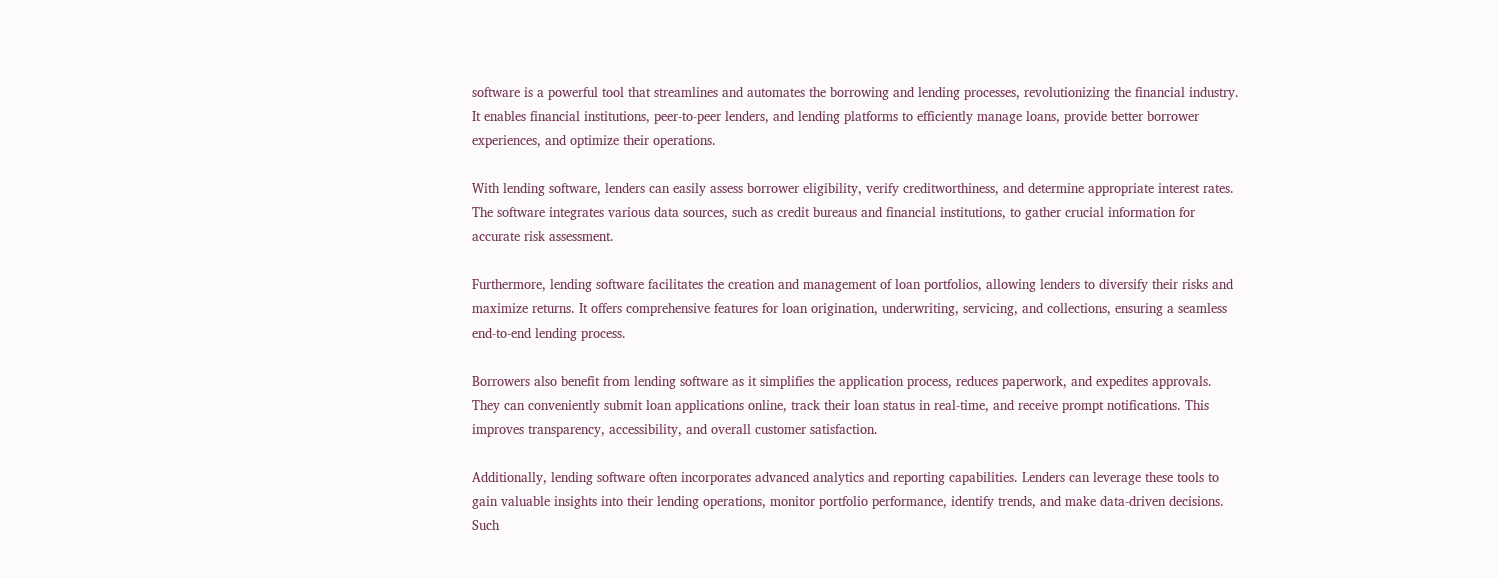software is a powerful tool that streamlines and automates the borrowing and lending processes, revolutionizing the financial industry. It enables financial institutions, peer-to-peer lenders, and lending platforms to efficiently manage loans, provide better borrower experiences, and optimize their operations.

With lending software, lenders can easily assess borrower eligibility, verify creditworthiness, and determine appropriate interest rates. The software integrates various data sources, such as credit bureaus and financial institutions, to gather crucial information for accurate risk assessment.

Furthermore, lending software facilitates the creation and management of loan portfolios, allowing lenders to diversify their risks and maximize returns. It offers comprehensive features for loan origination, underwriting, servicing, and collections, ensuring a seamless end-to-end lending process.

Borrowers also benefit from lending software as it simplifies the application process, reduces paperwork, and expedites approvals. They can conveniently submit loan applications online, track their loan status in real-time, and receive prompt notifications. This improves transparency, accessibility, and overall customer satisfaction.

Additionally, lending software often incorporates advanced analytics and reporting capabilities. Lenders can leverage these tools to gain valuable insights into their lending operations, monitor portfolio performance, identify trends, and make data-driven decisions. Such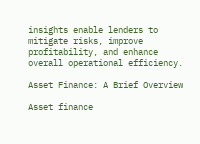insights enable lenders to mitigate risks, improve profitability, and enhance overall operational efficiency.

Asset Finance: A Brief Overview

Asset finance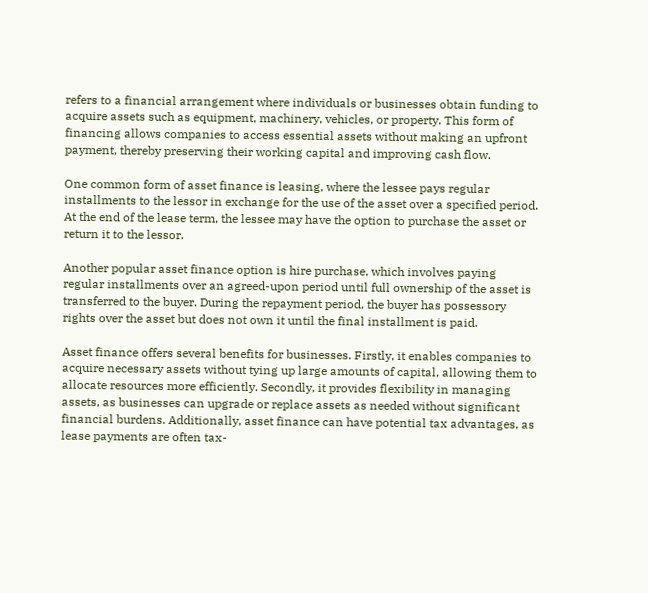refers to a financial arrangement where individuals or businesses obtain funding to acquire assets such as equipment, machinery, vehicles, or property. This form of financing allows companies to access essential assets without making an upfront payment, thereby preserving their working capital and improving cash flow.

One common form of asset finance is leasing, where the lessee pays regular installments to the lessor in exchange for the use of the asset over a specified period. At the end of the lease term, the lessee may have the option to purchase the asset or return it to the lessor.

Another popular asset finance option is hire purchase, which involves paying regular installments over an agreed-upon period until full ownership of the asset is transferred to the buyer. During the repayment period, the buyer has possessory rights over the asset but does not own it until the final installment is paid.

Asset finance offers several benefits for businesses. Firstly, it enables companies to acquire necessary assets without tying up large amounts of capital, allowing them to allocate resources more efficiently. Secondly, it provides flexibility in managing assets, as businesses can upgrade or replace assets as needed without significant financial burdens. Additionally, asset finance can have potential tax advantages, as lease payments are often tax-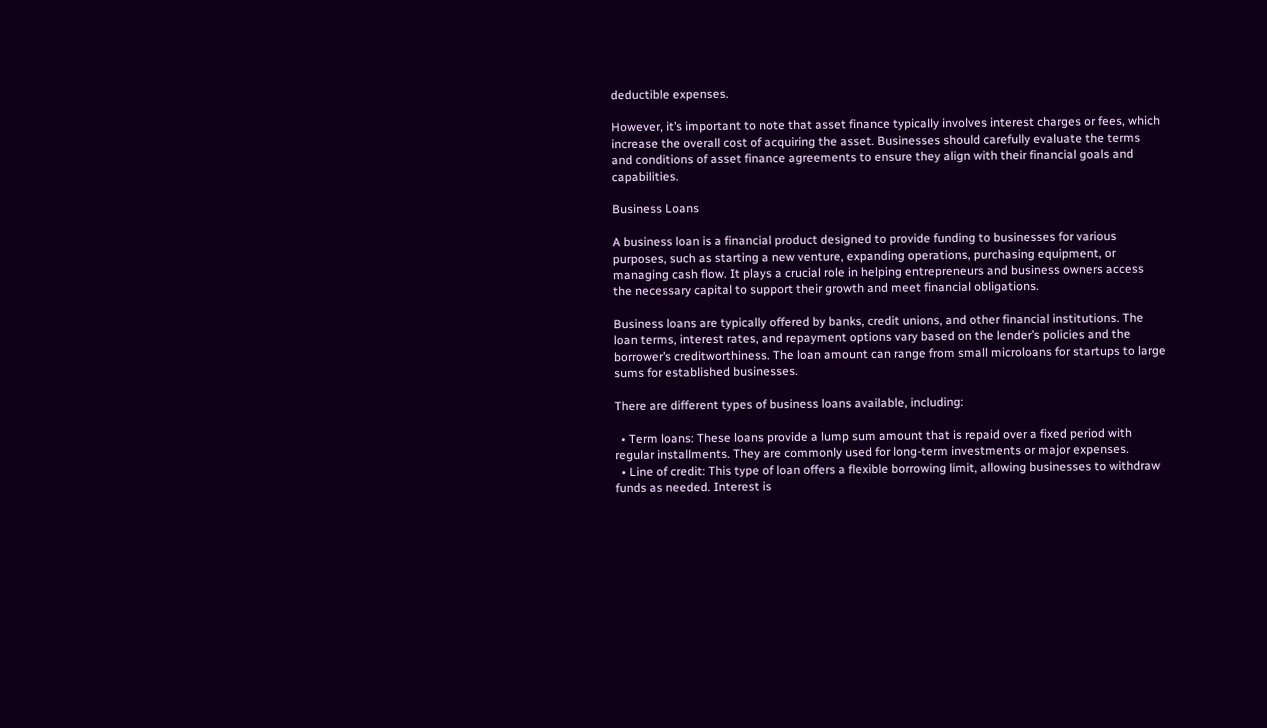deductible expenses.

However, it’s important to note that asset finance typically involves interest charges or fees, which increase the overall cost of acquiring the asset. Businesses should carefully evaluate the terms and conditions of asset finance agreements to ensure they align with their financial goals and capabilities.

Business Loans

A business loan is a financial product designed to provide funding to businesses for various purposes, such as starting a new venture, expanding operations, purchasing equipment, or managing cash flow. It plays a crucial role in helping entrepreneurs and business owners access the necessary capital to support their growth and meet financial obligations.

Business loans are typically offered by banks, credit unions, and other financial institutions. The loan terms, interest rates, and repayment options vary based on the lender’s policies and the borrower’s creditworthiness. The loan amount can range from small microloans for startups to large sums for established businesses.

There are different types of business loans available, including:

  • Term loans: These loans provide a lump sum amount that is repaid over a fixed period with regular installments. They are commonly used for long-term investments or major expenses.
  • Line of credit: This type of loan offers a flexible borrowing limit, allowing businesses to withdraw funds as needed. Interest is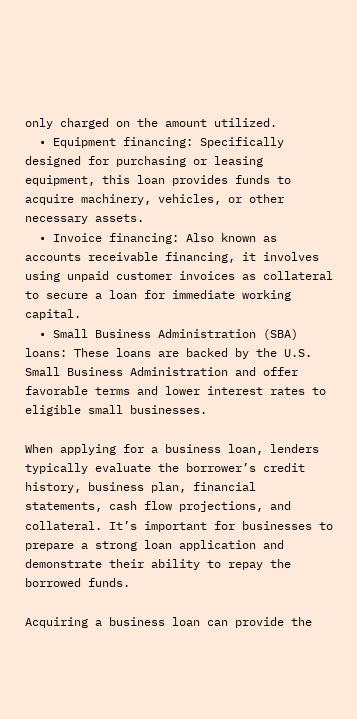only charged on the amount utilized.
  • Equipment financing: Specifically designed for purchasing or leasing equipment, this loan provides funds to acquire machinery, vehicles, or other necessary assets.
  • Invoice financing: Also known as accounts receivable financing, it involves using unpaid customer invoices as collateral to secure a loan for immediate working capital.
  • Small Business Administration (SBA) loans: These loans are backed by the U.S. Small Business Administration and offer favorable terms and lower interest rates to eligible small businesses.

When applying for a business loan, lenders typically evaluate the borrower’s credit history, business plan, financial statements, cash flow projections, and collateral. It’s important for businesses to prepare a strong loan application and demonstrate their ability to repay the borrowed funds.

Acquiring a business loan can provide the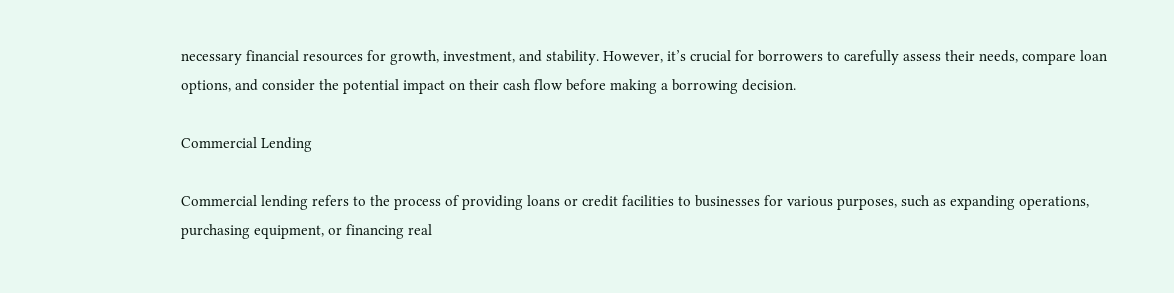necessary financial resources for growth, investment, and stability. However, it’s crucial for borrowers to carefully assess their needs, compare loan options, and consider the potential impact on their cash flow before making a borrowing decision.

Commercial Lending

Commercial lending refers to the process of providing loans or credit facilities to businesses for various purposes, such as expanding operations, purchasing equipment, or financing real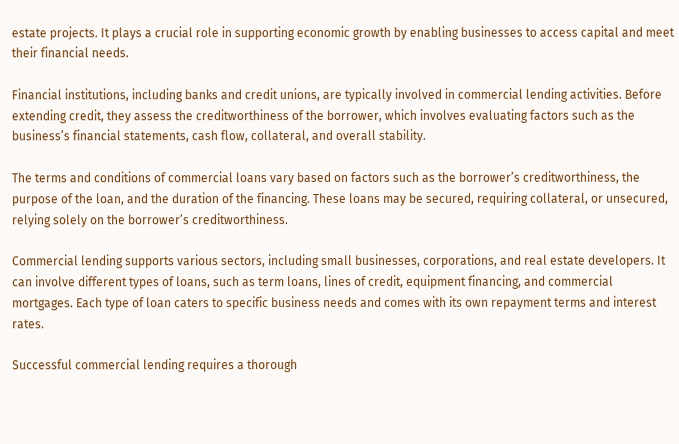estate projects. It plays a crucial role in supporting economic growth by enabling businesses to access capital and meet their financial needs.

Financial institutions, including banks and credit unions, are typically involved in commercial lending activities. Before extending credit, they assess the creditworthiness of the borrower, which involves evaluating factors such as the business’s financial statements, cash flow, collateral, and overall stability.

The terms and conditions of commercial loans vary based on factors such as the borrower’s creditworthiness, the purpose of the loan, and the duration of the financing. These loans may be secured, requiring collateral, or unsecured, relying solely on the borrower’s creditworthiness.

Commercial lending supports various sectors, including small businesses, corporations, and real estate developers. It can involve different types of loans, such as term loans, lines of credit, equipment financing, and commercial mortgages. Each type of loan caters to specific business needs and comes with its own repayment terms and interest rates.

Successful commercial lending requires a thorough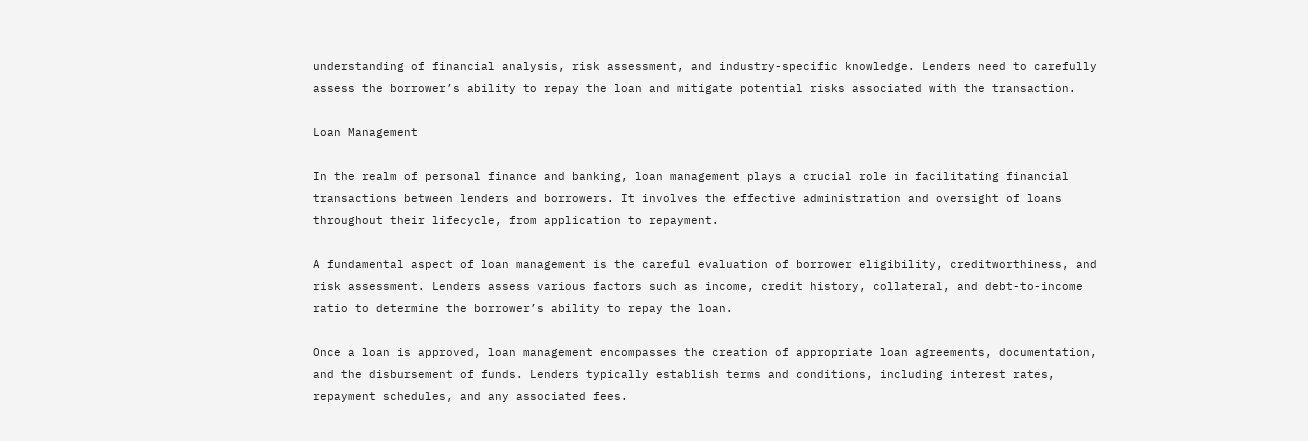understanding of financial analysis, risk assessment, and industry-specific knowledge. Lenders need to carefully assess the borrower’s ability to repay the loan and mitigate potential risks associated with the transaction.

Loan Management

In the realm of personal finance and banking, loan management plays a crucial role in facilitating financial transactions between lenders and borrowers. It involves the effective administration and oversight of loans throughout their lifecycle, from application to repayment.

A fundamental aspect of loan management is the careful evaluation of borrower eligibility, creditworthiness, and risk assessment. Lenders assess various factors such as income, credit history, collateral, and debt-to-income ratio to determine the borrower’s ability to repay the loan.

Once a loan is approved, loan management encompasses the creation of appropriate loan agreements, documentation, and the disbursement of funds. Lenders typically establish terms and conditions, including interest rates, repayment schedules, and any associated fees.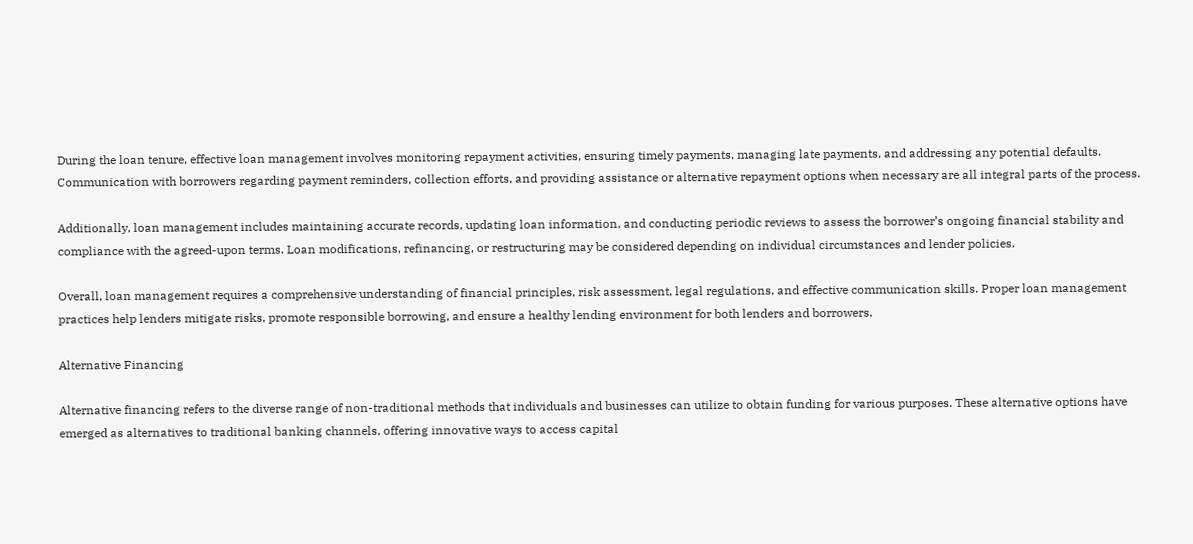During the loan tenure, effective loan management involves monitoring repayment activities, ensuring timely payments, managing late payments, and addressing any potential defaults. Communication with borrowers regarding payment reminders, collection efforts, and providing assistance or alternative repayment options when necessary are all integral parts of the process.

Additionally, loan management includes maintaining accurate records, updating loan information, and conducting periodic reviews to assess the borrower’s ongoing financial stability and compliance with the agreed-upon terms. Loan modifications, refinancing, or restructuring may be considered depending on individual circumstances and lender policies.

Overall, loan management requires a comprehensive understanding of financial principles, risk assessment, legal regulations, and effective communication skills. Proper loan management practices help lenders mitigate risks, promote responsible borrowing, and ensure a healthy lending environment for both lenders and borrowers.

Alternative Financing

Alternative financing refers to the diverse range of non-traditional methods that individuals and businesses can utilize to obtain funding for various purposes. These alternative options have emerged as alternatives to traditional banking channels, offering innovative ways to access capital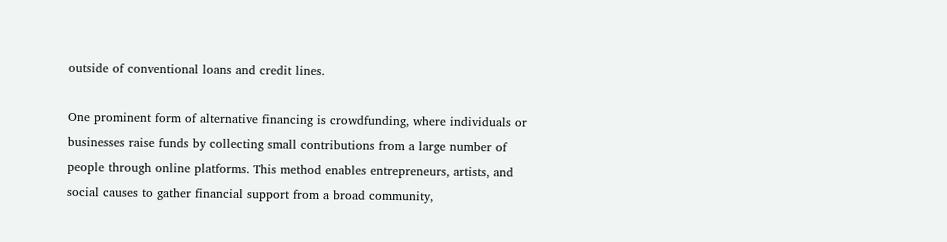outside of conventional loans and credit lines.

One prominent form of alternative financing is crowdfunding, where individuals or businesses raise funds by collecting small contributions from a large number of people through online platforms. This method enables entrepreneurs, artists, and social causes to gather financial support from a broad community,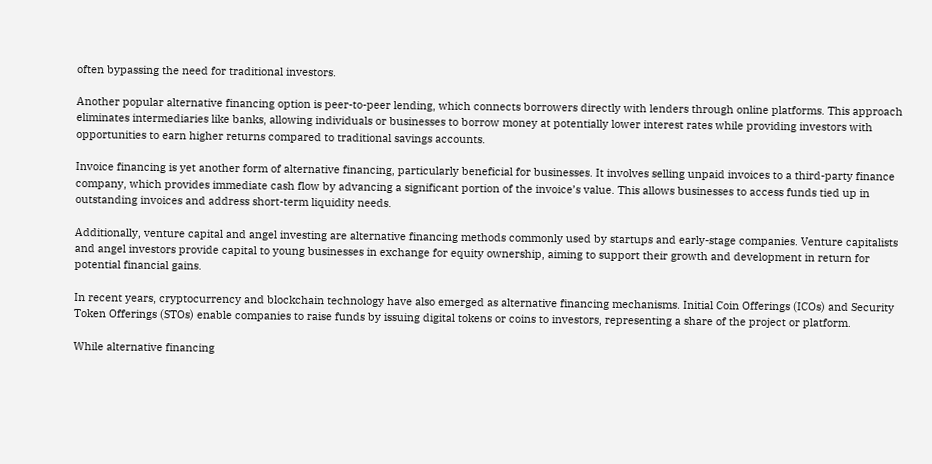often bypassing the need for traditional investors.

Another popular alternative financing option is peer-to-peer lending, which connects borrowers directly with lenders through online platforms. This approach eliminates intermediaries like banks, allowing individuals or businesses to borrow money at potentially lower interest rates while providing investors with opportunities to earn higher returns compared to traditional savings accounts.

Invoice financing is yet another form of alternative financing, particularly beneficial for businesses. It involves selling unpaid invoices to a third-party finance company, which provides immediate cash flow by advancing a significant portion of the invoice’s value. This allows businesses to access funds tied up in outstanding invoices and address short-term liquidity needs.

Additionally, venture capital and angel investing are alternative financing methods commonly used by startups and early-stage companies. Venture capitalists and angel investors provide capital to young businesses in exchange for equity ownership, aiming to support their growth and development in return for potential financial gains.

In recent years, cryptocurrency and blockchain technology have also emerged as alternative financing mechanisms. Initial Coin Offerings (ICOs) and Security Token Offerings (STOs) enable companies to raise funds by issuing digital tokens or coins to investors, representing a share of the project or platform.

While alternative financing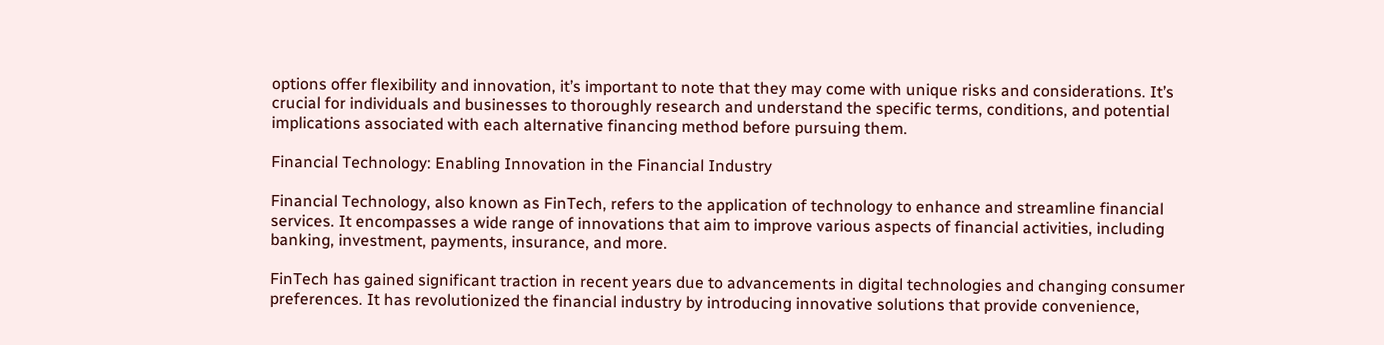options offer flexibility and innovation, it’s important to note that they may come with unique risks and considerations. It’s crucial for individuals and businesses to thoroughly research and understand the specific terms, conditions, and potential implications associated with each alternative financing method before pursuing them.

Financial Technology: Enabling Innovation in the Financial Industry

Financial Technology, also known as FinTech, refers to the application of technology to enhance and streamline financial services. It encompasses a wide range of innovations that aim to improve various aspects of financial activities, including banking, investment, payments, insurance, and more.

FinTech has gained significant traction in recent years due to advancements in digital technologies and changing consumer preferences. It has revolutionized the financial industry by introducing innovative solutions that provide convenience,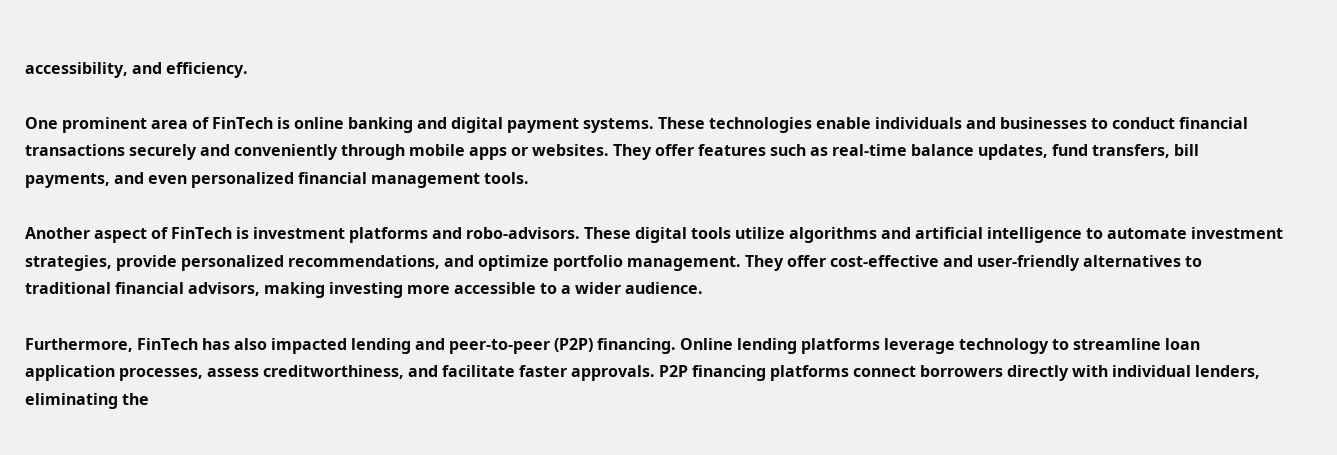accessibility, and efficiency.

One prominent area of FinTech is online banking and digital payment systems. These technologies enable individuals and businesses to conduct financial transactions securely and conveniently through mobile apps or websites. They offer features such as real-time balance updates, fund transfers, bill payments, and even personalized financial management tools.

Another aspect of FinTech is investment platforms and robo-advisors. These digital tools utilize algorithms and artificial intelligence to automate investment strategies, provide personalized recommendations, and optimize portfolio management. They offer cost-effective and user-friendly alternatives to traditional financial advisors, making investing more accessible to a wider audience.

Furthermore, FinTech has also impacted lending and peer-to-peer (P2P) financing. Online lending platforms leverage technology to streamline loan application processes, assess creditworthiness, and facilitate faster approvals. P2P financing platforms connect borrowers directly with individual lenders, eliminating the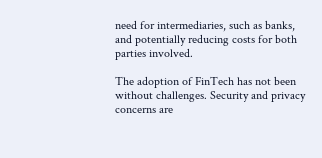need for intermediaries, such as banks, and potentially reducing costs for both parties involved.

The adoption of FinTech has not been without challenges. Security and privacy concerns are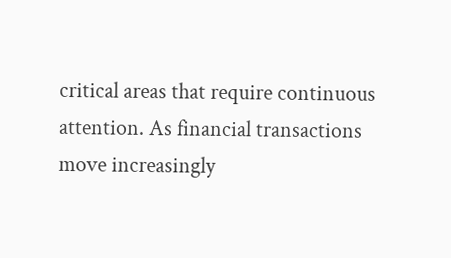critical areas that require continuous attention. As financial transactions move increasingly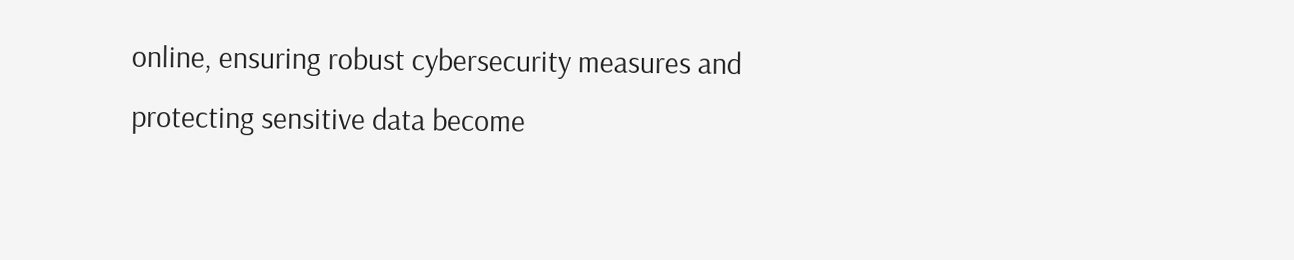online, ensuring robust cybersecurity measures and protecting sensitive data become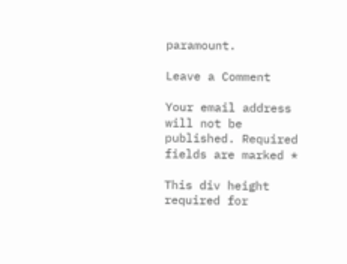paramount.

Leave a Comment

Your email address will not be published. Required fields are marked *

This div height required for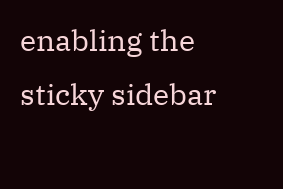enabling the sticky sidebar